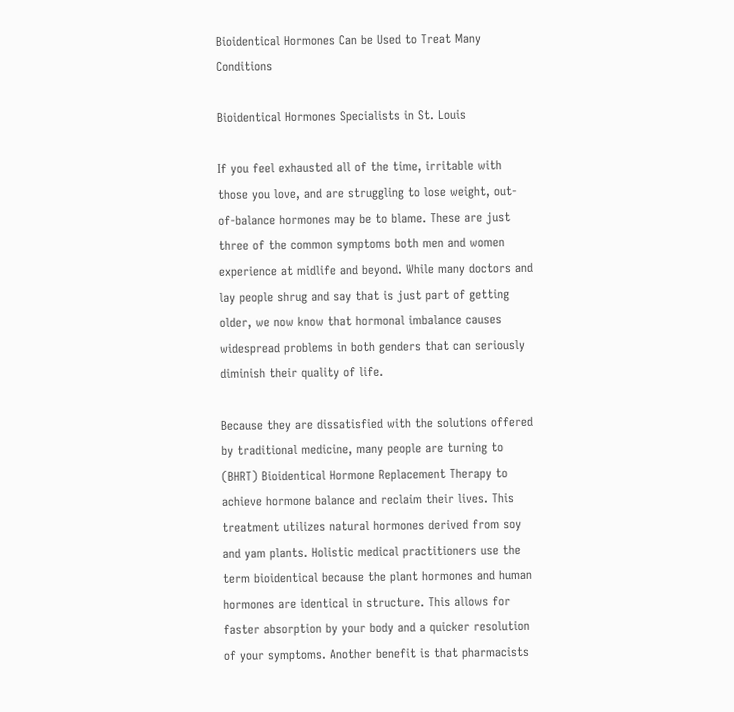Bioidentical Hormones Can be Used to Treat Many Conditions

Bioidentical Hormones Specialists in St. Louis

If you feel exhausted all of the time, irritable with those you love, and are struggling to lose weight, out-of-balance hormones may be to blame. These are just three of the common symptoms both men and women experience at midlife and beyond. While many doctors and lay people shrug and say that is just part of getting older, we now know that hormonal imbalance causes widespread problems in both genders that can seriously diminish their quality of life.

Because they are dissatisfied with the solutions offered by traditional medicine, many people are turning to (BHRT) Bioidentical Hormone Replacement Therapy to achieve hormone balance and reclaim their lives. This treatment utilizes natural hormones derived from soy and yam plants. Holistic medical practitioners use the term bioidentical because the plant hormones and human hormones are identical in structure. This allows for faster absorption by your body and a quicker resolution of your symptoms. Another benefit is that pharmacists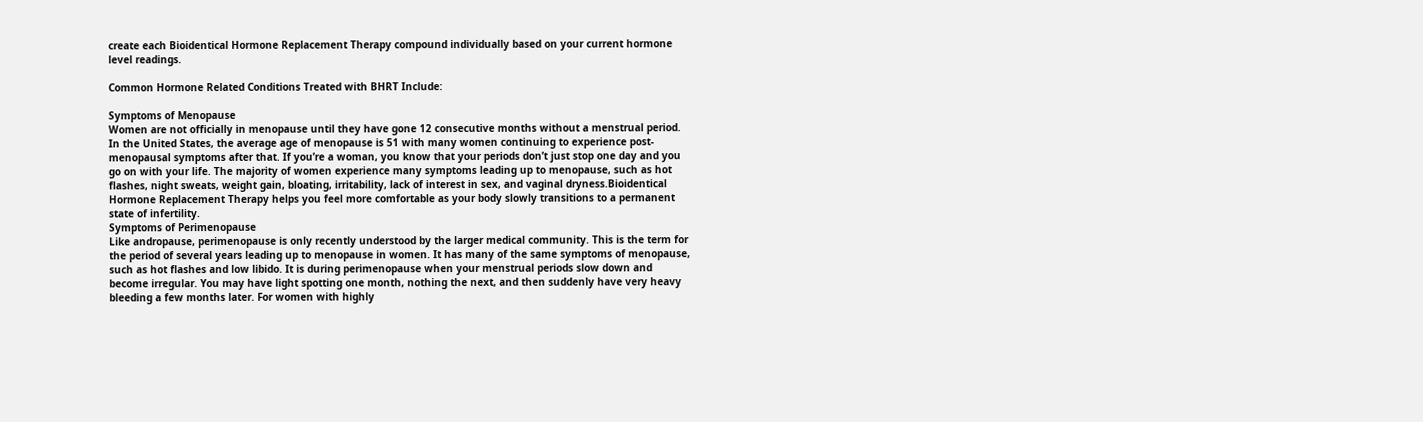create each Bioidentical Hormone Replacement Therapy compound individually based on your current hormone level readings.

Common Hormone Related Conditions Treated with BHRT Include:

Symptoms of Menopause
Women are not officially in menopause until they have gone 12 consecutive months without a menstrual period. In the United States, the average age of menopause is 51 with many women continuing to experience post-menopausal symptoms after that. If you’re a woman, you know that your periods don’t just stop one day and you go on with your life. The majority of women experience many symptoms leading up to menopause, such as hot flashes, night sweats, weight gain, bloating, irritability, lack of interest in sex, and vaginal dryness.Bioidentical Hormone Replacement Therapy helps you feel more comfortable as your body slowly transitions to a permanent state of infertility.
Symptoms of Perimenopause
Like andropause, perimenopause is only recently understood by the larger medical community. This is the term for the period of several years leading up to menopause in women. It has many of the same symptoms of menopause, such as hot flashes and low libido. It is during perimenopause when your menstrual periods slow down and become irregular. You may have light spotting one month, nothing the next, and then suddenly have very heavy bleeding a few months later. For women with highly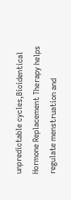unpredictable cycles,Bioidentical Hormone Replacement Therapy helps regulate menstruation and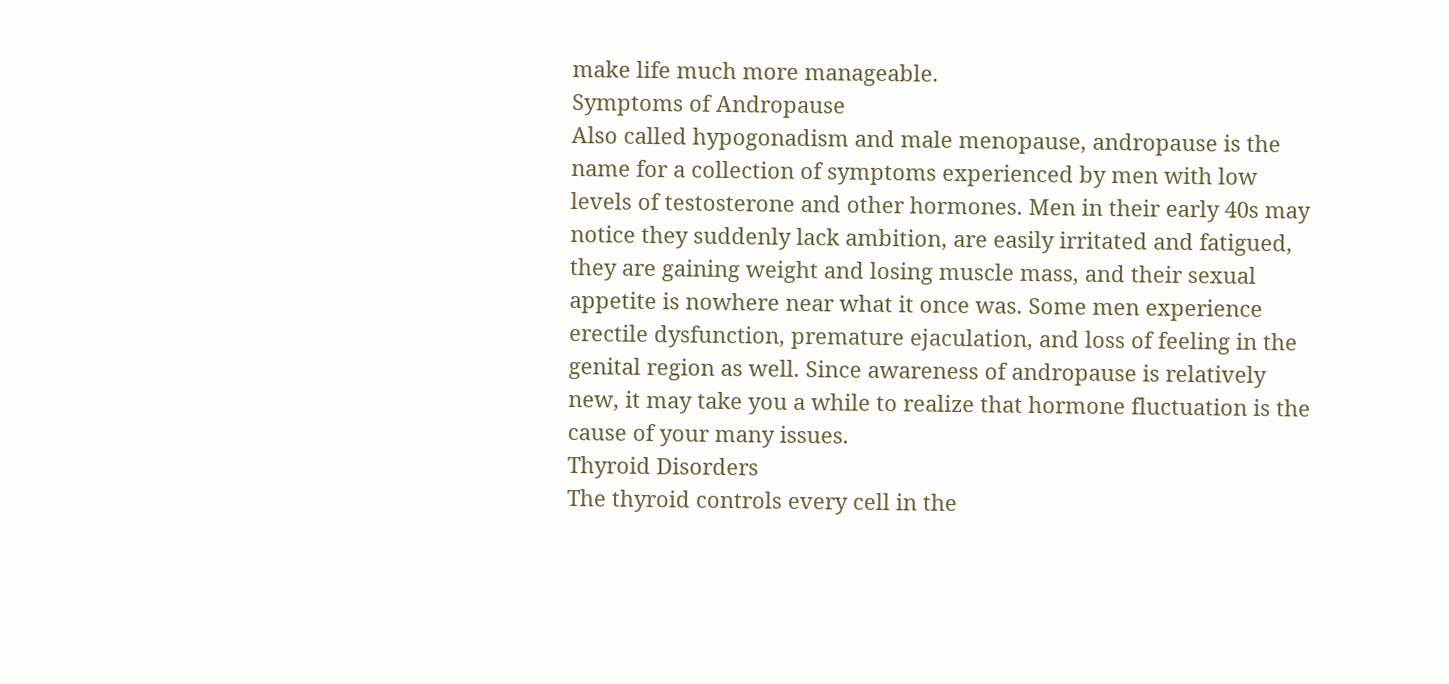make life much more manageable.
Symptoms of Andropause
Also called hypogonadism and male menopause, andropause is the name for a collection of symptoms experienced by men with low levels of testosterone and other hormones. Men in their early 40s may notice they suddenly lack ambition, are easily irritated and fatigued, they are gaining weight and losing muscle mass, and their sexual appetite is nowhere near what it once was. Some men experience erectile dysfunction, premature ejaculation, and loss of feeling in the genital region as well. Since awareness of andropause is relatively new, it may take you a while to realize that hormone fluctuation is the cause of your many issues.
Thyroid Disorders
The thyroid controls every cell in the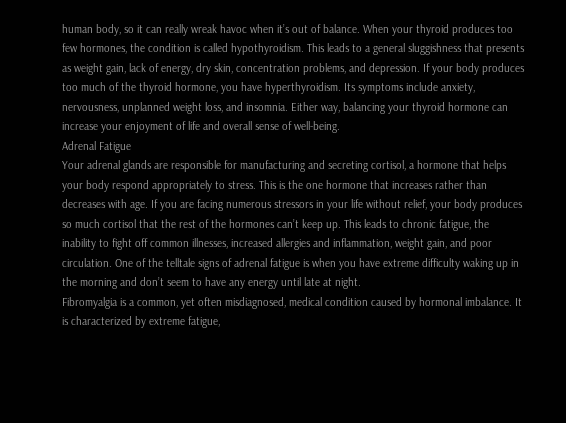human body, so it can really wreak havoc when it’s out of balance. When your thyroid produces too few hormones, the condition is called hypothyroidism. This leads to a general sluggishness that presents as weight gain, lack of energy, dry skin, concentration problems, and depression. If your body produces too much of the thyroid hormone, you have hyperthyroidism. Its symptoms include anxiety, nervousness, unplanned weight loss, and insomnia. Either way, balancing your thyroid hormone can increase your enjoyment of life and overall sense of well-being.
Adrenal Fatigue
Your adrenal glands are responsible for manufacturing and secreting cortisol, a hormone that helps your body respond appropriately to stress. This is the one hormone that increases rather than decreases with age. If you are facing numerous stressors in your life without relief, your body produces so much cortisol that the rest of the hormones can’t keep up. This leads to chronic fatigue, the inability to fight off common illnesses, increased allergies and inflammation, weight gain, and poor circulation. One of the telltale signs of adrenal fatigue is when you have extreme difficulty waking up in the morning and don’t seem to have any energy until late at night.
Fibromyalgia is a common, yet often misdiagnosed, medical condition caused by hormonal imbalance. It is characterized by extreme fatigue,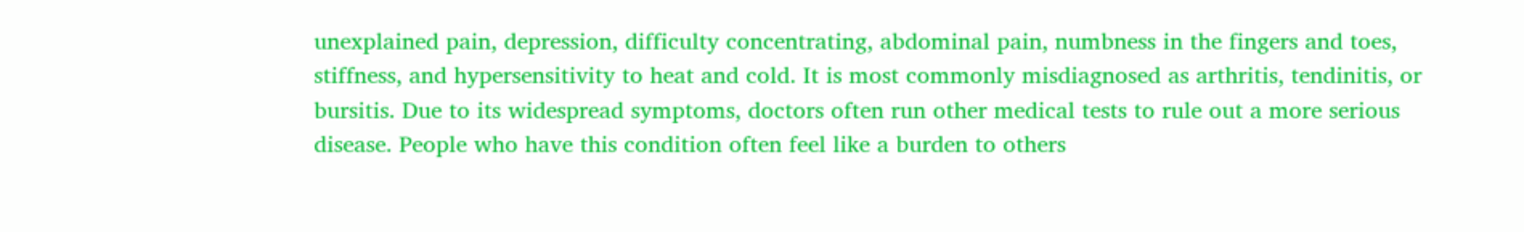unexplained pain, depression, difficulty concentrating, abdominal pain, numbness in the fingers and toes, stiffness, and hypersensitivity to heat and cold. It is most commonly misdiagnosed as arthritis, tendinitis, or bursitis. Due to its widespread symptoms, doctors often run other medical tests to rule out a more serious disease. People who have this condition often feel like a burden to others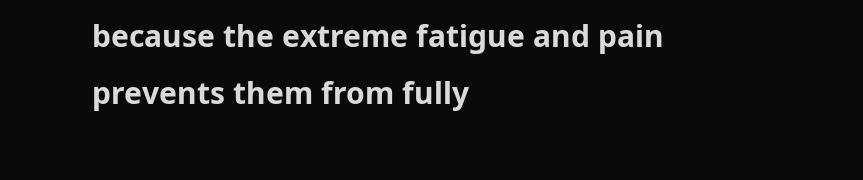because the extreme fatigue and pain prevents them from fully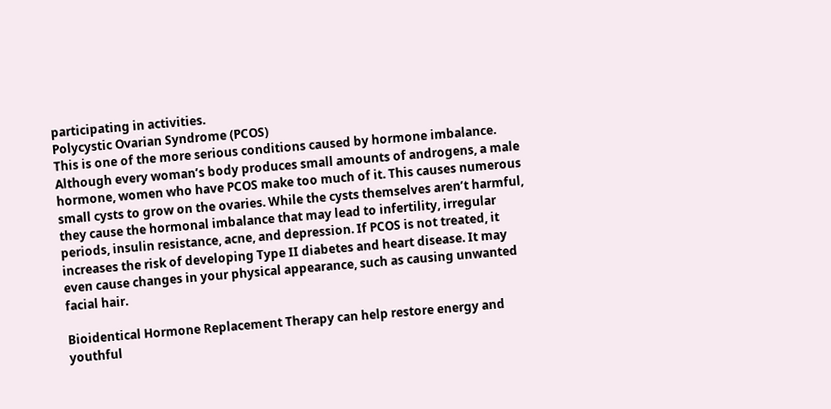participating in activities.
Polycystic Ovarian Syndrome (PCOS)
This is one of the more serious conditions caused by hormone imbalance. Although every woman’s body produces small amounts of androgens, a male hormone, women who have PCOS make too much of it. This causes numerous small cysts to grow on the ovaries. While the cysts themselves aren’t harmful, they cause the hormonal imbalance that may lead to infertility, irregular periods, insulin resistance, acne, and depression. If PCOS is not treated, it increases the risk of developing Type II diabetes and heart disease. It may even cause changes in your physical appearance, such as causing unwanted facial hair.

Bioidentical Hormone Replacement Therapy can help restore energy and youthful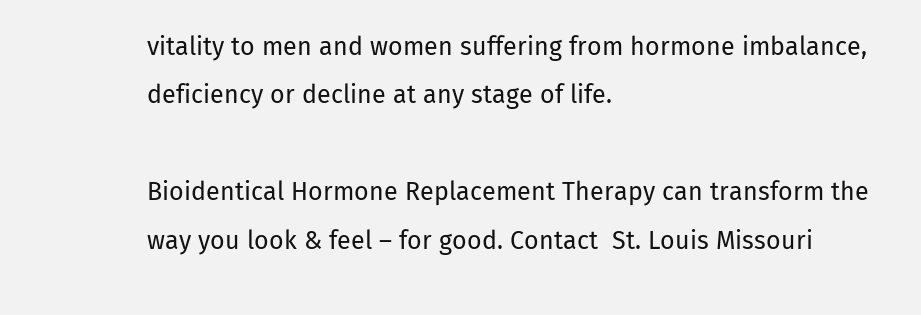vitality to men and women suffering from hormone imbalance, deficiency or decline at any stage of life.

Bioidentical Hormone Replacement Therapy can transform the way you look & feel – for good. Contact  St. Louis Missouri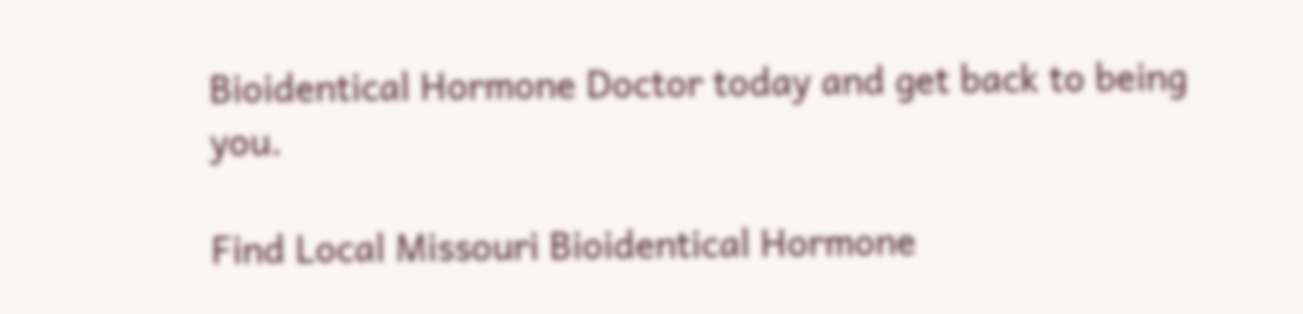Bioidentical Hormone Doctor today and get back to being you.

Find Local Missouri Bioidentical Hormone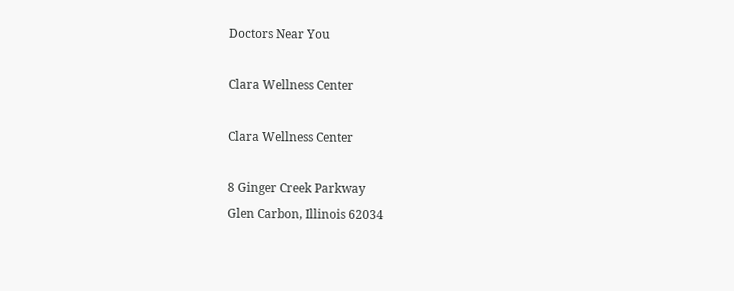Doctors Near You

Clara Wellness Center

Clara Wellness Center

8 Ginger Creek Parkway
Glen Carbon, Illinois 62034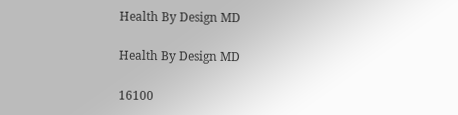Health By Design MD

Health By Design MD

16100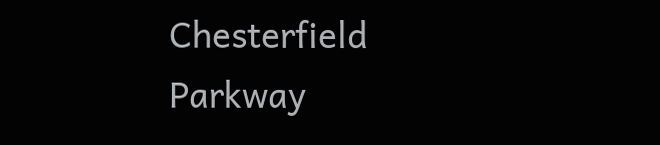Chesterfield Parkway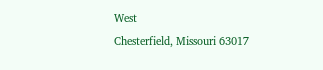West
Chesterfield, Missouri 63017